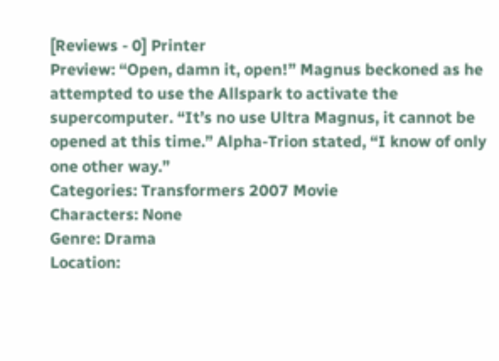[Reviews - 0] Printer
Preview: “Open, damn it, open!” Magnus beckoned as he attempted to use the Allspark to activate the supercomputer. “It’s no use Ultra Magnus, it cannot be opened at this time.” Alpha-Trion stated, “I know of only one other way.”
Categories: Transformers 2007 Movie
Characters: None
Genre: Drama
Location: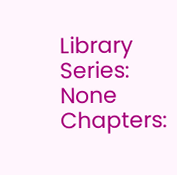Library
Series: None
Chapters: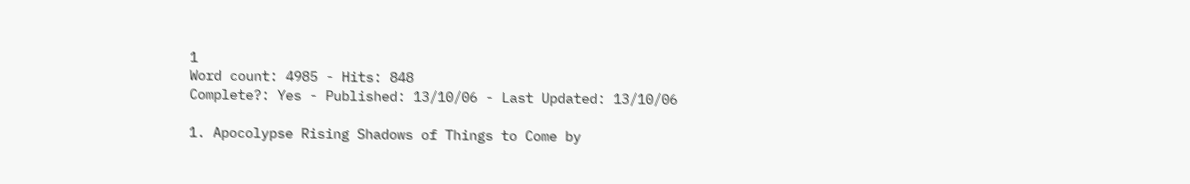1
Word count: 4985 - Hits: 848
Complete?: Yes - Published: 13/10/06 - Last Updated: 13/10/06

1. Apocolypse Rising Shadows of Things to Come by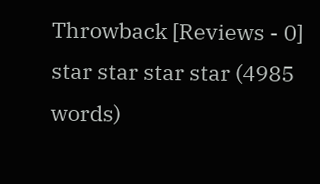Throwback [Reviews - 0] star star star star (4985 words)